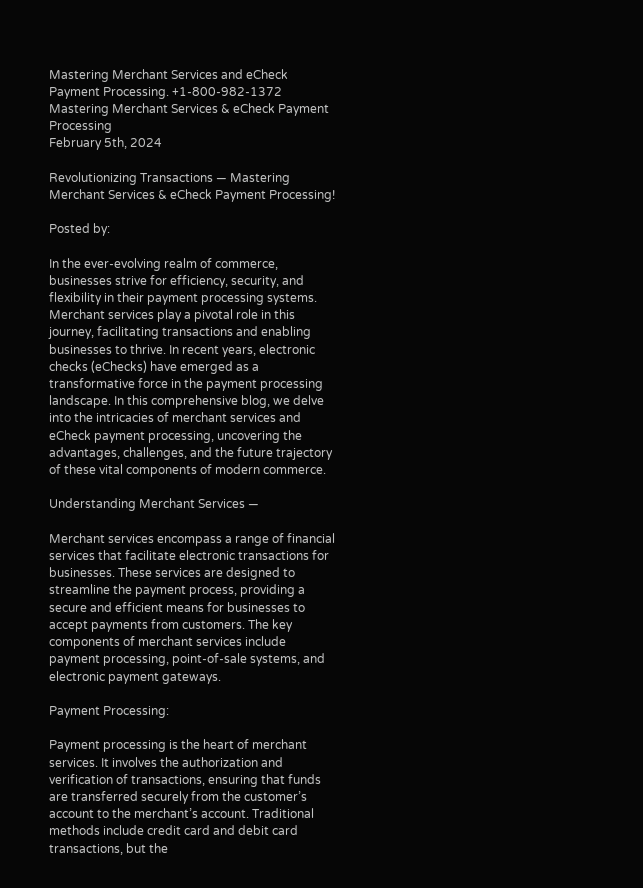Mastering Merchant Services and eCheck Payment Processing. +1-800-982-1372
Mastering Merchant Services & eCheck Payment Processing
February 5th, 2024

Revolutionizing Transactions — Mastering Merchant Services & eCheck Payment Processing!

Posted by:

In the ever-evolving realm of commerce, businesses strive for efficiency, security, and flexibility in their payment processing systems. Merchant services play a pivotal role in this journey, facilitating transactions and enabling businesses to thrive. In recent years, electronic checks (eChecks) have emerged as a transformative force in the payment processing landscape. In this comprehensive blog, we delve into the intricacies of merchant services and eCheck payment processing, uncovering the advantages, challenges, and the future trajectory of these vital components of modern commerce.

Understanding Merchant Services —

Merchant services encompass a range of financial services that facilitate electronic transactions for businesses. These services are designed to streamline the payment process, providing a secure and efficient means for businesses to accept payments from customers. The key components of merchant services include payment processing, point-of-sale systems, and electronic payment gateways.

Payment Processing:

Payment processing is the heart of merchant services. It involves the authorization and verification of transactions, ensuring that funds are transferred securely from the customer’s account to the merchant’s account. Traditional methods include credit card and debit card transactions, but the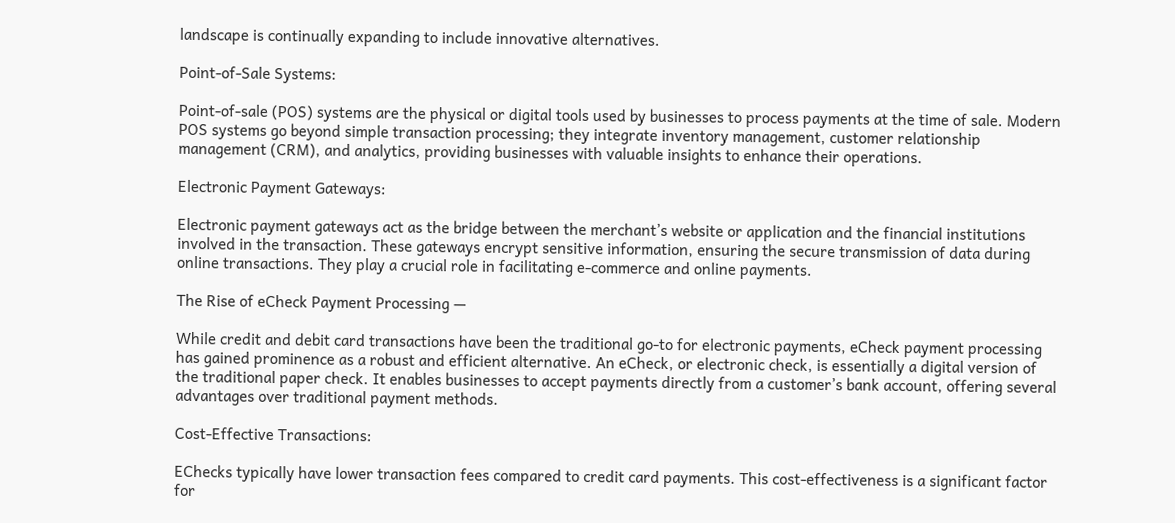landscape is continually expanding to include innovative alternatives.

Point-of-Sale Systems:

Point-of-sale (POS) systems are the physical or digital tools used by businesses to process payments at the time of sale. Modern POS systems go beyond simple transaction processing; they integrate inventory management, customer relationship management (CRM), and analytics, providing businesses with valuable insights to enhance their operations.

Electronic Payment Gateways:

Electronic payment gateways act as the bridge between the merchant’s website or application and the financial institutions involved in the transaction. These gateways encrypt sensitive information, ensuring the secure transmission of data during online transactions. They play a crucial role in facilitating e-commerce and online payments.

The Rise of eCheck Payment Processing —

While credit and debit card transactions have been the traditional go-to for electronic payments, eCheck payment processing has gained prominence as a robust and efficient alternative. An eCheck, or electronic check, is essentially a digital version of the traditional paper check. It enables businesses to accept payments directly from a customer’s bank account, offering several advantages over traditional payment methods.

Cost-Effective Transactions:

EChecks typically have lower transaction fees compared to credit card payments. This cost-effectiveness is a significant factor for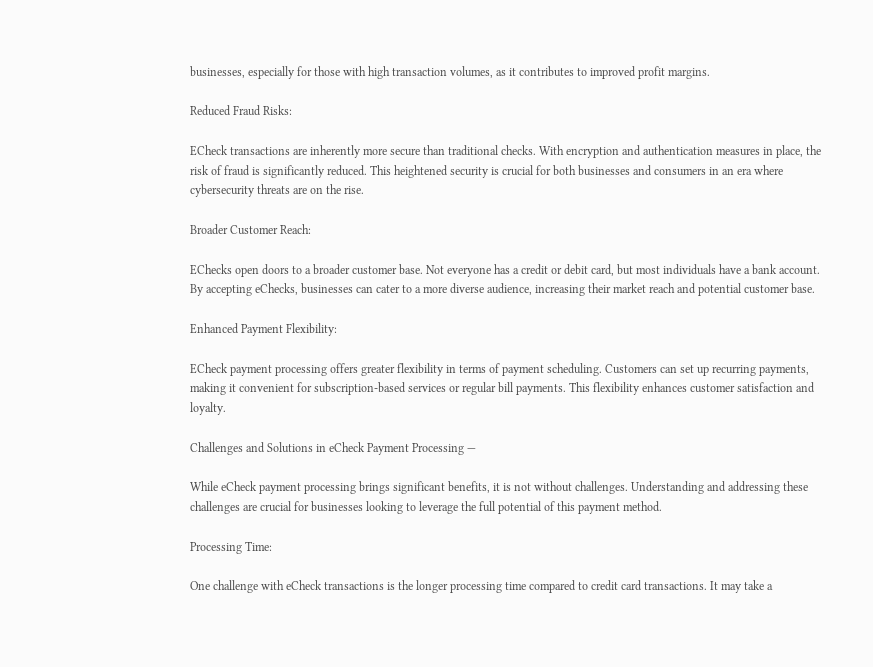businesses, especially for those with high transaction volumes, as it contributes to improved profit margins.

Reduced Fraud Risks:

ECheck transactions are inherently more secure than traditional checks. With encryption and authentication measures in place, the risk of fraud is significantly reduced. This heightened security is crucial for both businesses and consumers in an era where cybersecurity threats are on the rise.

Broader Customer Reach:

EChecks open doors to a broader customer base. Not everyone has a credit or debit card, but most individuals have a bank account. By accepting eChecks, businesses can cater to a more diverse audience, increasing their market reach and potential customer base.

Enhanced Payment Flexibility:

ECheck payment processing offers greater flexibility in terms of payment scheduling. Customers can set up recurring payments, making it convenient for subscription-based services or regular bill payments. This flexibility enhances customer satisfaction and loyalty.

Challenges and Solutions in eCheck Payment Processing —

While eCheck payment processing brings significant benefits, it is not without challenges. Understanding and addressing these challenges are crucial for businesses looking to leverage the full potential of this payment method.

Processing Time:

One challenge with eCheck transactions is the longer processing time compared to credit card transactions. It may take a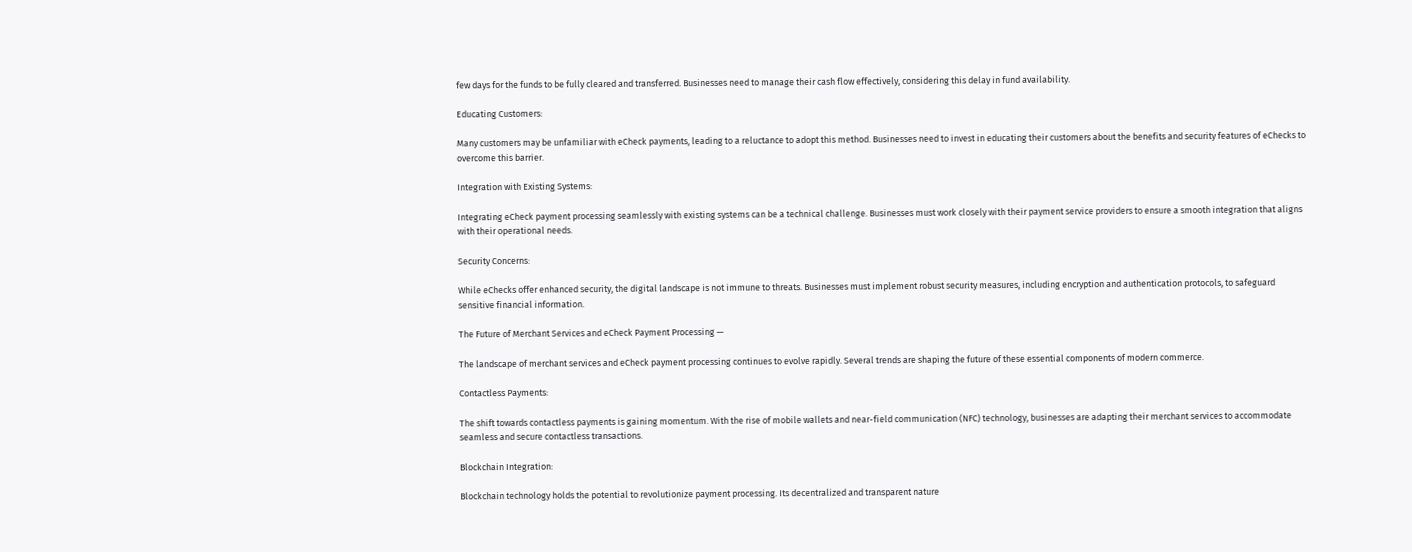few days for the funds to be fully cleared and transferred. Businesses need to manage their cash flow effectively, considering this delay in fund availability.

Educating Customers:

Many customers may be unfamiliar with eCheck payments, leading to a reluctance to adopt this method. Businesses need to invest in educating their customers about the benefits and security features of eChecks to overcome this barrier.

Integration with Existing Systems:

Integrating eCheck payment processing seamlessly with existing systems can be a technical challenge. Businesses must work closely with their payment service providers to ensure a smooth integration that aligns with their operational needs.

Security Concerns:

While eChecks offer enhanced security, the digital landscape is not immune to threats. Businesses must implement robust security measures, including encryption and authentication protocols, to safeguard sensitive financial information.

The Future of Merchant Services and eCheck Payment Processing —

The landscape of merchant services and eCheck payment processing continues to evolve rapidly. Several trends are shaping the future of these essential components of modern commerce.

Contactless Payments:

The shift towards contactless payments is gaining momentum. With the rise of mobile wallets and near-field communication (NFC) technology, businesses are adapting their merchant services to accommodate seamless and secure contactless transactions.

Blockchain Integration:

Blockchain technology holds the potential to revolutionize payment processing. Its decentralized and transparent nature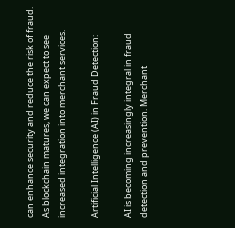can enhance security and reduce the risk of fraud. As blockchain matures, we can expect to see increased integration into merchant services.

Artificial Intelligence (AI) in Fraud Detection:

AI is becoming increasingly integral in fraud detection and prevention. Merchant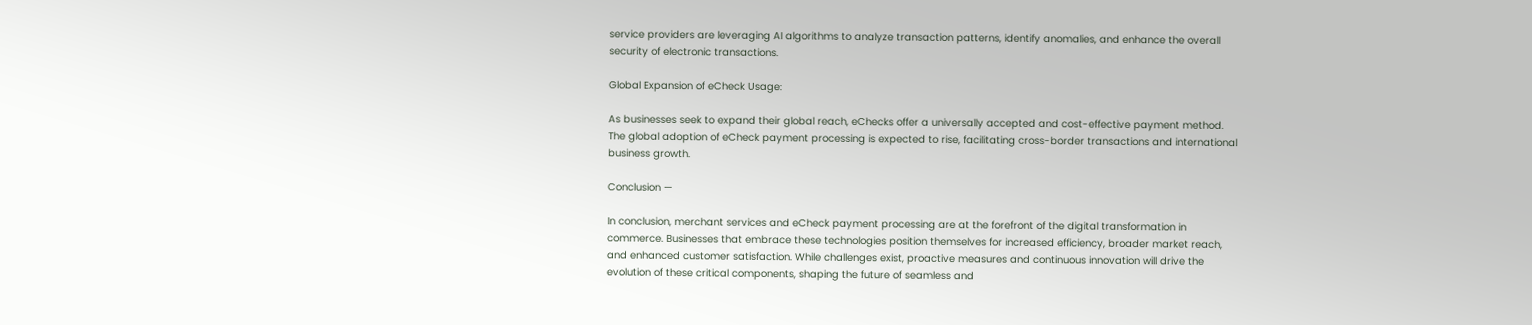service providers are leveraging AI algorithms to analyze transaction patterns, identify anomalies, and enhance the overall security of electronic transactions.

Global Expansion of eCheck Usage:

As businesses seek to expand their global reach, eChecks offer a universally accepted and cost-effective payment method. The global adoption of eCheck payment processing is expected to rise, facilitating cross-border transactions and international business growth.

Conclusion —

In conclusion, merchant services and eCheck payment processing are at the forefront of the digital transformation in commerce. Businesses that embrace these technologies position themselves for increased efficiency, broader market reach, and enhanced customer satisfaction. While challenges exist, proactive measures and continuous innovation will drive the evolution of these critical components, shaping the future of seamless and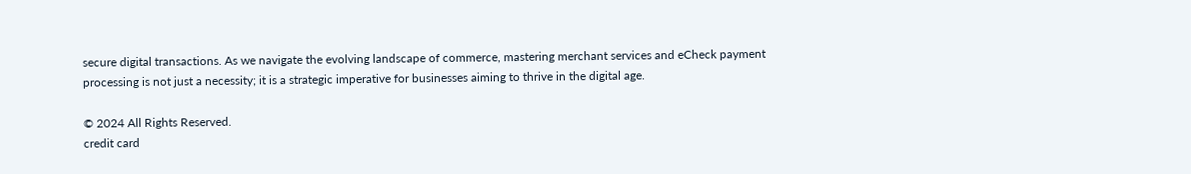secure digital transactions. As we navigate the evolving landscape of commerce, mastering merchant services and eCheck payment processing is not just a necessity; it is a strategic imperative for businesses aiming to thrive in the digital age.

© 2024 All Rights Reserved.
credit card